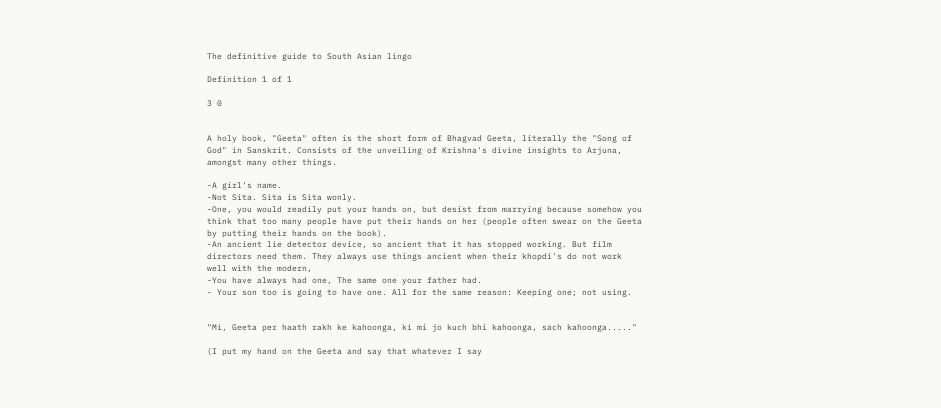The definitive guide to South Asian lingo

Definition 1 of 1

3 0


A holy book, "Geeta" often is the short form of Bhagvad Geeta, literally the "Song of God" in Sanskrit. Consists of the unveiling of Krishna's divine insights to Arjuna, amongst many other things.

-A girl's name.
-Not Sita. Sita is Sita wonly.
-One, you would readily put your hands on, but desist from marrying because somehow you think that too many people have put their hands on her (people often swear on the Geeta by putting their hands on the book).
-An ancient lie detector device, so ancient that it has stopped working. But film directors need them. They always use things ancient when their khopdi's do not work well with the modern,
-You have always had one, The same one your father had.
- Your son too is going to have one. All for the same reason: Keeping one; not using.


"Mi, Geeta per haath rakh ke kahoonga, ki mi jo kuch bhi kahoonga, sach kahoonga....."

(I put my hand on the Geeta and say that whatever I say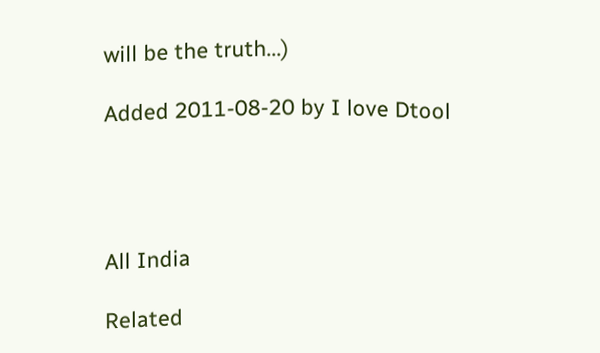will be the truth...)

Added 2011-08-20 by I love Dtool




All India

Related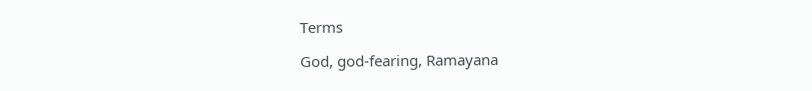Terms

God, god-fearing, Ramayana